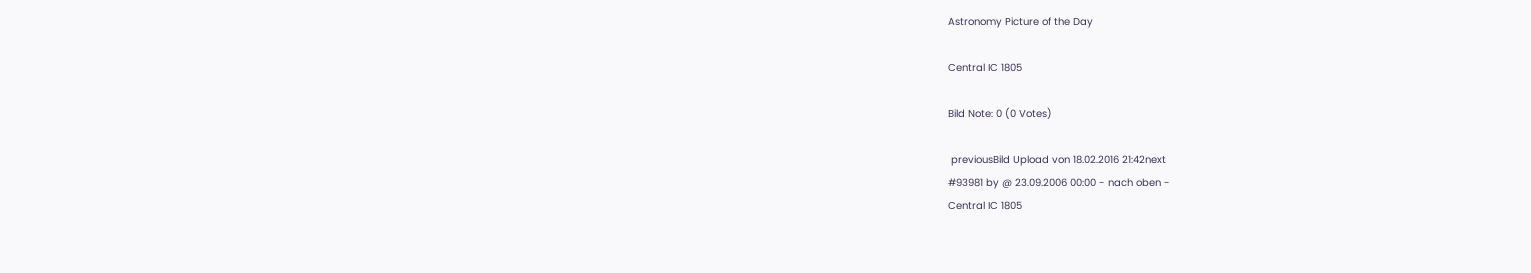Astronomy Picture of the Day

Central IC 1805

Bild Note: 0 (0 Votes)

 previousBild Upload von 18.02.2016 21:42next
#93981 by @ 23.09.2006 00:00 - nach oben -
Central IC 1805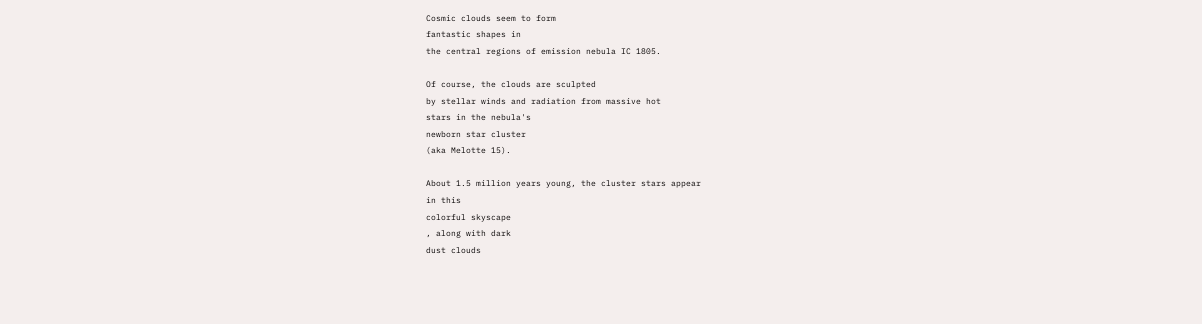Cosmic clouds seem to form
fantastic shapes in
the central regions of emission nebula IC 1805.

Of course, the clouds are sculpted
by stellar winds and radiation from massive hot
stars in the nebula's
newborn star cluster
(aka Melotte 15).

About 1.5 million years young, the cluster stars appear
in this
colorful skyscape
, along with dark
dust clouds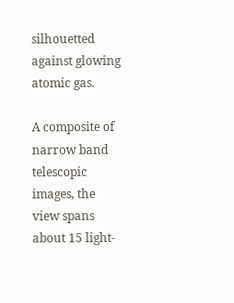silhouetted against glowing
atomic gas.

A composite of narrow band telescopic images, the
view spans about 15 light-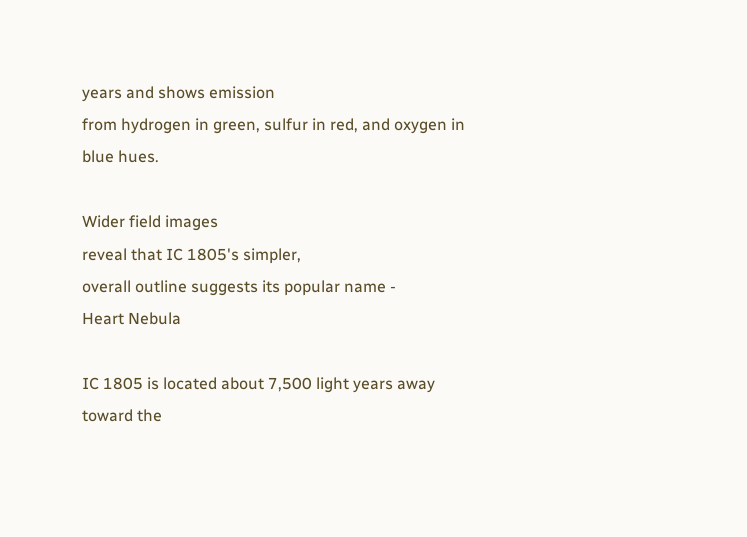years and shows emission
from hydrogen in green, sulfur in red, and oxygen in blue hues.

Wider field images
reveal that IC 1805's simpler,
overall outline suggests its popular name -
Heart Nebula

IC 1805 is located about 7,500 light years away toward the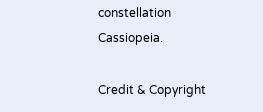constellation Cassiopeia.

Credit & Copyright